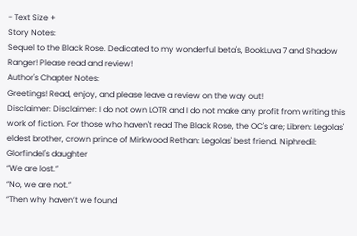- Text Size +
Story Notes:
Sequel to the Black Rose. Dedicated to my wonderful beta's, BookLuva 7 and Shadow Ranger! Please read and review!
Author's Chapter Notes:
Greetings! Read, enjoy, and please leave a review on the way out!
Disclaimer: Disclaimer: I do not own LOTR and I do not make any profit from writing this work of fiction. For those who haven't read The Black Rose, the OC's are; Libren: Legolas' eldest brother, crown prince of Mirkwood Rethan: Legolas' best friend. Niphredil: Glorfindel's daughter
“We are lost.”
“No, we are not.”
“Then why haven’t we found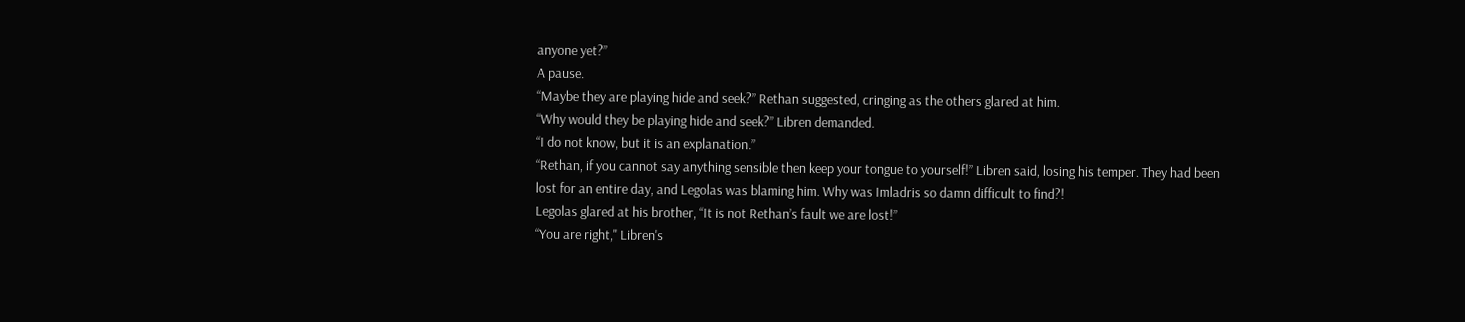anyone yet?”
A pause.
“Maybe they are playing hide and seek?” Rethan suggested, cringing as the others glared at him.
“Why would they be playing hide and seek?” Libren demanded.
“I do not know, but it is an explanation.”
“Rethan, if you cannot say anything sensible then keep your tongue to yourself!” Libren said, losing his temper. They had been lost for an entire day, and Legolas was blaming him. Why was Imladris so damn difficult to find?!
Legolas glared at his brother, “It is not Rethan’s fault we are lost!”
“You are right," Libren's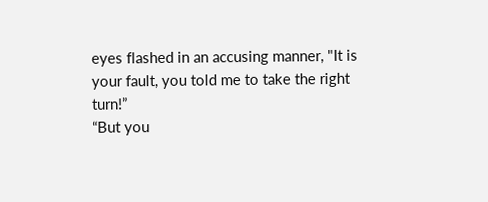eyes flashed in an accusing manner, "It is your fault, you told me to take the right turn!”
“But you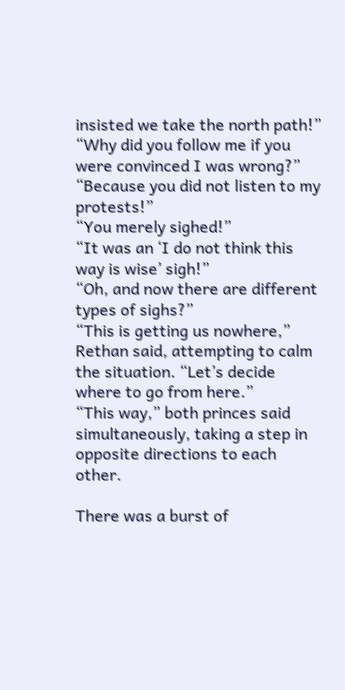insisted we take the north path!”
“Why did you follow me if you were convinced I was wrong?”
“Because you did not listen to my protests!”
“You merely sighed!”
“It was an ‘I do not think this way is wise’ sigh!”
“Oh, and now there are different types of sighs?”
“This is getting us nowhere,” Rethan said, attempting to calm the situation. “Let’s decide where to go from here.”
“This way,” both princes said simultaneously, taking a step in opposite directions to each other.

There was a burst of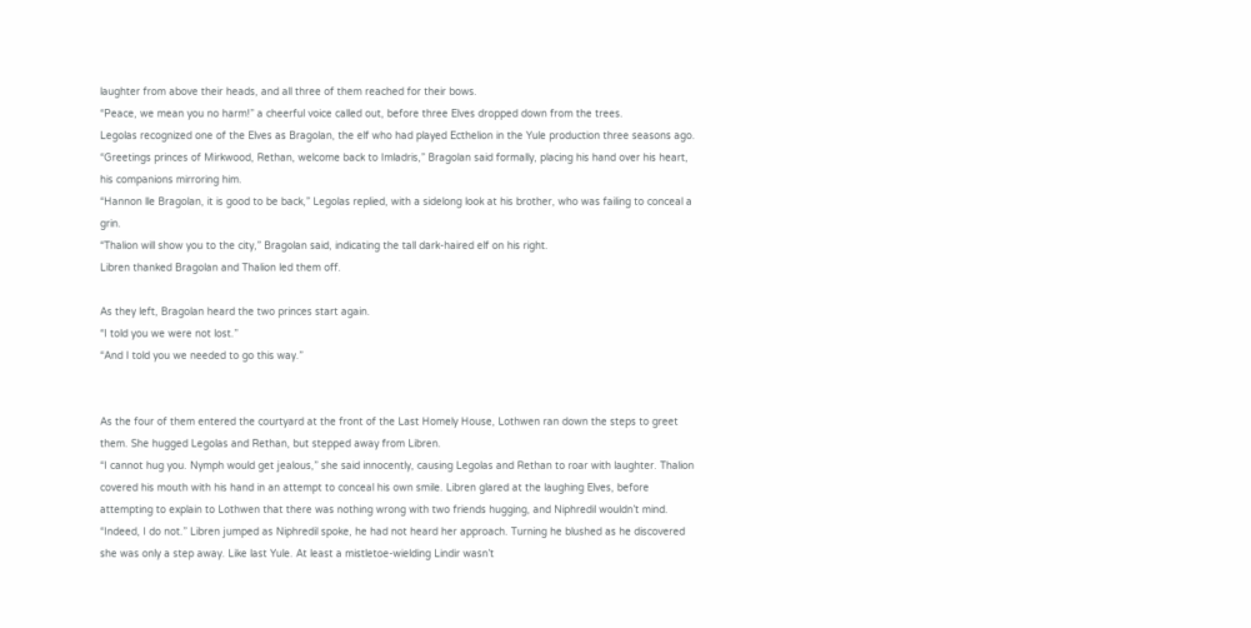laughter from above their heads, and all three of them reached for their bows.
“Peace, we mean you no harm!” a cheerful voice called out, before three Elves dropped down from the trees.
Legolas recognized one of the Elves as Bragolan, the elf who had played Ecthelion in the Yule production three seasons ago.
“Greetings princes of Mirkwood, Rethan, welcome back to Imladris,” Bragolan said formally, placing his hand over his heart, his companions mirroring him.
“Hannon lle Bragolan, it is good to be back,” Legolas replied, with a sidelong look at his brother, who was failing to conceal a grin.
“Thalion will show you to the city,” Bragolan said, indicating the tall dark-haired elf on his right.
Libren thanked Bragolan and Thalion led them off.

As they left, Bragolan heard the two princes start again.
“I told you we were not lost.”
“And I told you we needed to go this way.”


As the four of them entered the courtyard at the front of the Last Homely House, Lothwen ran down the steps to greet them. She hugged Legolas and Rethan, but stepped away from Libren.
“I cannot hug you. Nymph would get jealous,” she said innocently, causing Legolas and Rethan to roar with laughter. Thalion covered his mouth with his hand in an attempt to conceal his own smile. Libren glared at the laughing Elves, before attempting to explain to Lothwen that there was nothing wrong with two friends hugging, and Niphredil wouldn’t mind.
“Indeed, I do not.” Libren jumped as Niphredil spoke, he had not heard her approach. Turning he blushed as he discovered she was only a step away. Like last Yule. At least a mistletoe-wielding Lindir wasn’t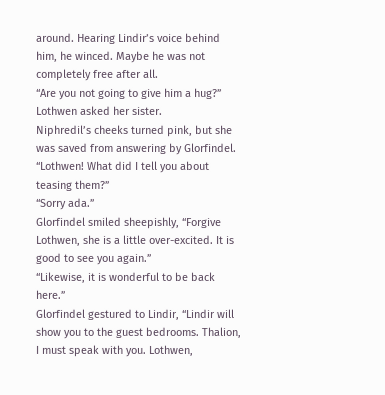around. Hearing Lindir’s voice behind him, he winced. Maybe he was not completely free after all.
“Are you not going to give him a hug?” Lothwen asked her sister.
Niphredil’s cheeks turned pink, but she was saved from answering by Glorfindel.
“Lothwen! What did I tell you about teasing them?”
“Sorry ada.”
Glorfindel smiled sheepishly, “Forgive Lothwen, she is a little over-excited. It is good to see you again.”
“Likewise, it is wonderful to be back here.”
Glorfindel gestured to Lindir, “Lindir will show you to the guest bedrooms. Thalion, I must speak with you. Lothwen,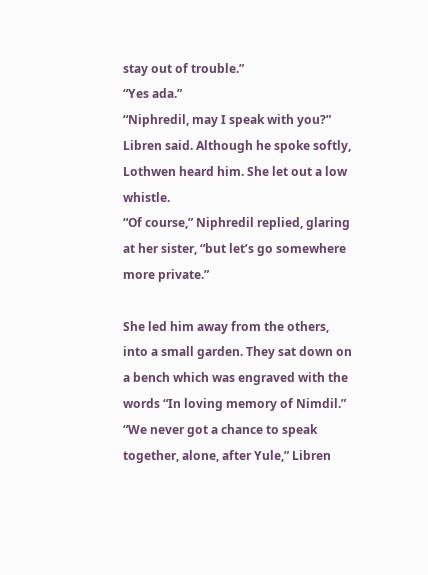stay out of trouble.”
“Yes ada.”
“Niphredil, may I speak with you?” Libren said. Although he spoke softly, Lothwen heard him. She let out a low whistle.
“Of course,” Niphredil replied, glaring at her sister, “but let’s go somewhere more private.”

She led him away from the others, into a small garden. They sat down on a bench which was engraved with the words “In loving memory of Nimdil.”
“We never got a chance to speak together, alone, after Yule,” Libren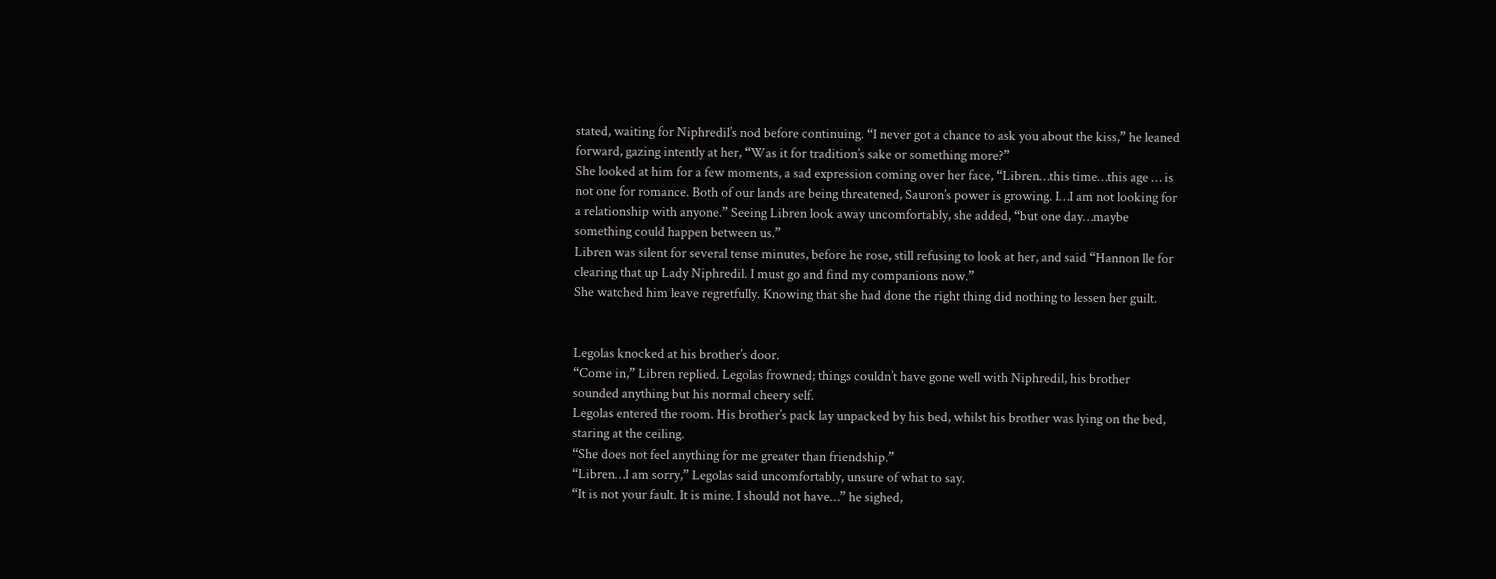stated, waiting for Niphredil’s nod before continuing. “I never got a chance to ask you about the kiss,” he leaned forward, gazing intently at her, “Was it for tradition’s sake or something more?”
She looked at him for a few moments, a sad expression coming over her face, “Libren…this time…this age … is not one for romance. Both of our lands are being threatened, Sauron’s power is growing. I…I am not looking for a relationship with anyone.” Seeing Libren look away uncomfortably, she added, “but one day…maybe something could happen between us.”
Libren was silent for several tense minutes, before he rose, still refusing to look at her, and said “Hannon lle for clearing that up Lady Niphredil. I must go and find my companions now.”
She watched him leave regretfully. Knowing that she had done the right thing did nothing to lessen her guilt.


Legolas knocked at his brother’s door.
“Come in,” Libren replied. Legolas frowned; things couldn’t have gone well with Niphredil, his brother sounded anything but his normal cheery self.
Legolas entered the room. His brother’s pack lay unpacked by his bed, whilst his brother was lying on the bed, staring at the ceiling.
“She does not feel anything for me greater than friendship.”
“Libren…I am sorry,” Legolas said uncomfortably, unsure of what to say.
“It is not your fault. It is mine. I should not have…” he sighed,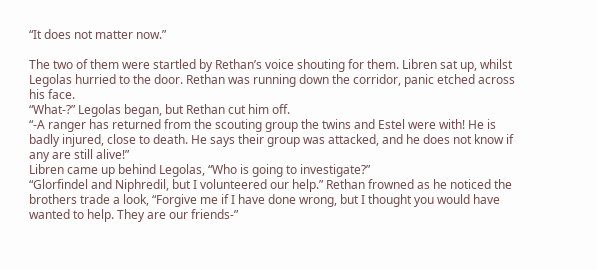“It does not matter now.”

The two of them were startled by Rethan’s voice shouting for them. Libren sat up, whilst Legolas hurried to the door. Rethan was running down the corridor, panic etched across his face.
“What-?” Legolas began, but Rethan cut him off.
“-A ranger has returned from the scouting group the twins and Estel were with! He is badly injured, close to death. He says their group was attacked, and he does not know if any are still alive!”
Libren came up behind Legolas, “Who is going to investigate?”
“Glorfindel and Niphredil, but I volunteered our help.” Rethan frowned as he noticed the brothers trade a look, “Forgive me if I have done wrong, but I thought you would have wanted to help. They are our friends-”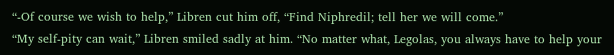“-Of course we wish to help,” Libren cut him off, “Find Niphredil; tell her we will come.”
“My self-pity can wait,” Libren smiled sadly at him. “No matter what, Legolas, you always have to help your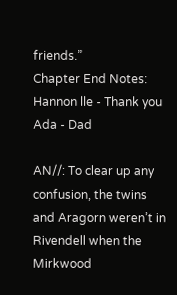friends.”
Chapter End Notes:
Hannon lle - Thank you
Ada - Dad

AN//: To clear up any confusion, the twins and Aragorn weren’t in Rivendell when the Mirkwood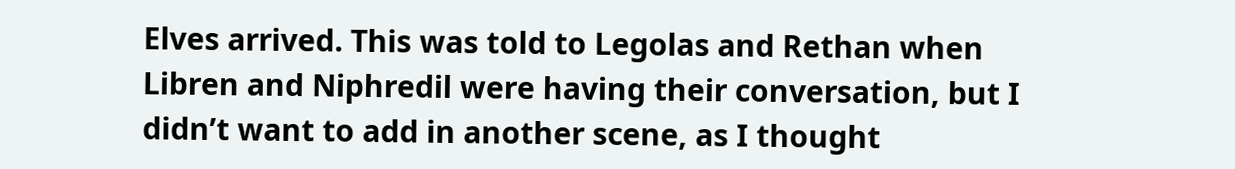Elves arrived. This was told to Legolas and Rethan when Libren and Niphredil were having their conversation, but I didn’t want to add in another scene, as I thought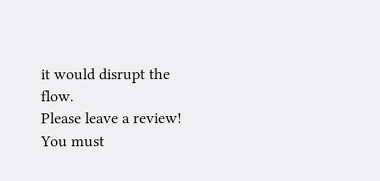it would disrupt the flow.
Please leave a review!
You must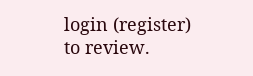login (register) to review.